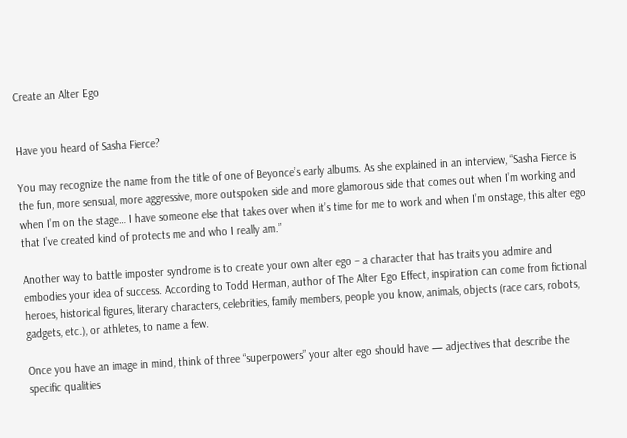Create an Alter Ego


Have you heard of Sasha Fierce?

You may recognize the name from the title of one of Beyonce’s early albums. As she explained in an interview, “Sasha Fierce is the fun, more sensual, more aggressive, more outspoken side and more glamorous side that comes out when I’m working and when I’m on the stage… I have someone else that takes over when it’s time for me to work and when I’m onstage, this alter ego that I’ve created kind of protects me and who I really am.”

Another way to battle imposter syndrome is to create your own alter ego – a character that has traits you admire and embodies your idea of success. According to Todd Herman, author of The Alter Ego Effect, inspiration can come from fictional heroes, historical figures, literary characters, celebrities, family members, people you know, animals, objects (race cars, robots, gadgets, etc.), or athletes, to name a few.

Once you have an image in mind, think of three “superpowers” your alter ego should have — adjectives that describe the specific qualities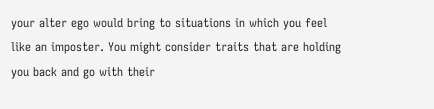your alter ego would bring to situations in which you feel like an imposter. You might consider traits that are holding you back and go with their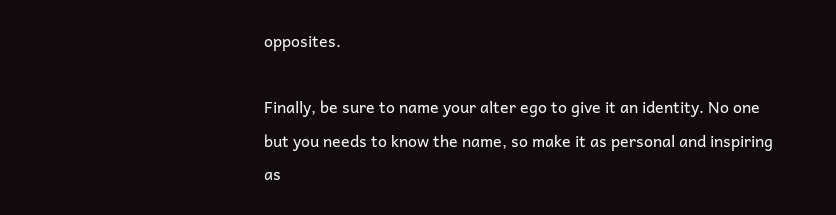opposites.

Finally, be sure to name your alter ego to give it an identity. No one but you needs to know the name, so make it as personal and inspiring as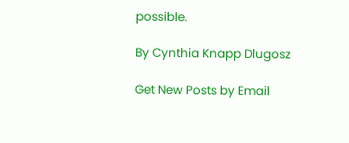possible.

By Cynthia Knapp Dlugosz

Get New Posts by Email